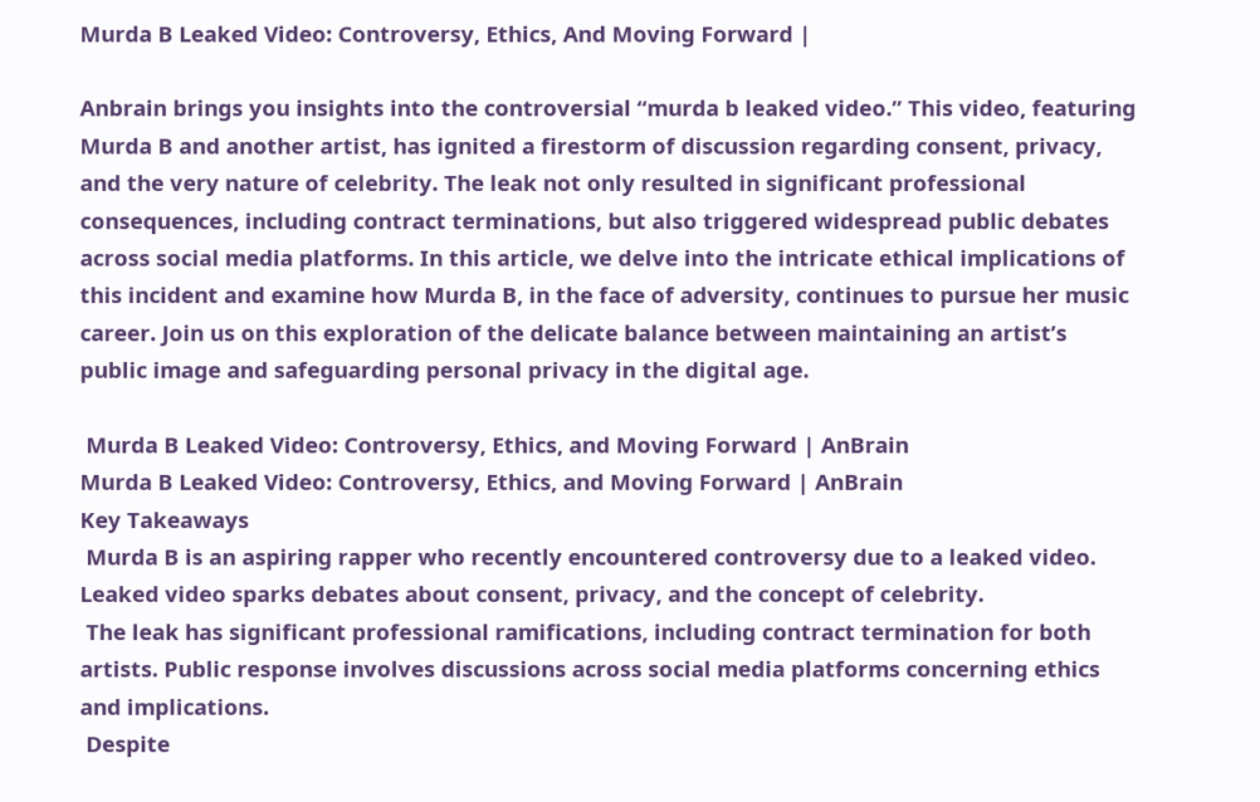Murda B Leaked Video: Controversy, Ethics, And Moving Forward |

Anbrain brings you insights into the controversial “murda b leaked video.” This video, featuring Murda B and another artist, has ignited a firestorm of discussion regarding consent, privacy, and the very nature of celebrity. The leak not only resulted in significant professional consequences, including contract terminations, but also triggered widespread public debates across social media platforms. In this article, we delve into the intricate ethical implications of this incident and examine how Murda B, in the face of adversity, continues to pursue her music career. Join us on this exploration of the delicate balance between maintaining an artist’s public image and safeguarding personal privacy in the digital age.

 Murda B Leaked Video: Controversy, Ethics, and Moving Forward | AnBrain
Murda B Leaked Video: Controversy, Ethics, and Moving Forward | AnBrain
Key Takeaways
 Murda B is an aspiring rapper who recently encountered controversy due to a leaked video. Leaked video sparks debates about consent, privacy, and the concept of celebrity.
 The leak has significant professional ramifications, including contract termination for both artists. Public response involves discussions across social media platforms concerning ethics and implications.
 Despite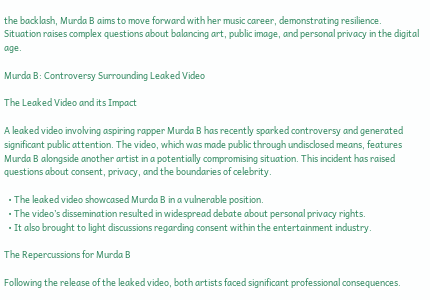the backlash, Murda B aims to move forward with her music career, demonstrating resilience. Situation raises complex questions about balancing art, public image, and personal privacy in the digital age.

Murda B: Controversy Surrounding Leaked Video

The Leaked Video and its Impact

A leaked video involving aspiring rapper Murda B has recently sparked controversy and generated significant public attention. The video, which was made public through undisclosed means, features Murda B alongside another artist in a potentially compromising situation. This incident has raised questions about consent, privacy, and the boundaries of celebrity.

  • The leaked video showcased Murda B in a vulnerable position.
  • The video’s dissemination resulted in widespread debate about personal privacy rights.
  • It also brought to light discussions regarding consent within the entertainment industry.

The Repercussions for Murda B

Following the release of the leaked video, both artists faced significant professional consequences.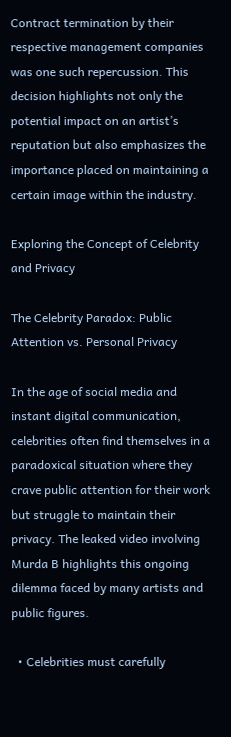Contract termination by their respective management companies was one such repercussion. This decision highlights not only the potential impact on an artist’s reputation but also emphasizes the importance placed on maintaining a certain image within the industry.

Exploring the Concept of Celebrity and Privacy

The Celebrity Paradox: Public Attention vs. Personal Privacy

In the age of social media and instant digital communication, celebrities often find themselves in a paradoxical situation where they crave public attention for their work but struggle to maintain their privacy. The leaked video involving Murda B highlights this ongoing dilemma faced by many artists and public figures.

  • Celebrities must carefully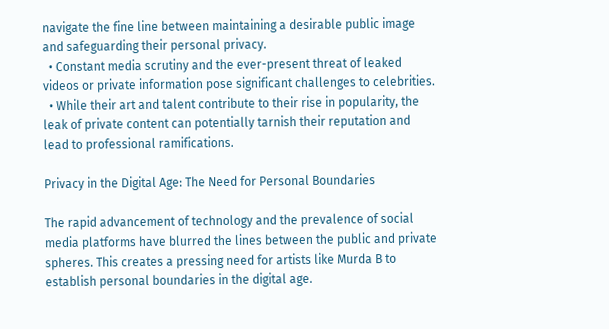navigate the fine line between maintaining a desirable public image and safeguarding their personal privacy.
  • Constant media scrutiny and the ever-present threat of leaked videos or private information pose significant challenges to celebrities.
  • While their art and talent contribute to their rise in popularity, the leak of private content can potentially tarnish their reputation and lead to professional ramifications.

Privacy in the Digital Age: The Need for Personal Boundaries

The rapid advancement of technology and the prevalence of social media platforms have blurred the lines between the public and private spheres. This creates a pressing need for artists like Murda B to establish personal boundaries in the digital age.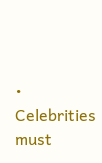• Celebrities must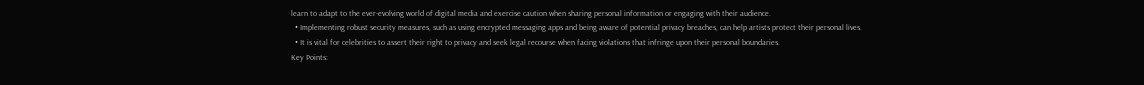learn to adapt to the ever-evolving world of digital media and exercise caution when sharing personal information or engaging with their audience.
  • Implementing robust security measures, such as using encrypted messaging apps and being aware of potential privacy breaches, can help artists protect their personal lives.
  • It is vital for celebrities to assert their right to privacy and seek legal recourse when facing violations that infringe upon their personal boundaries.
Key Points: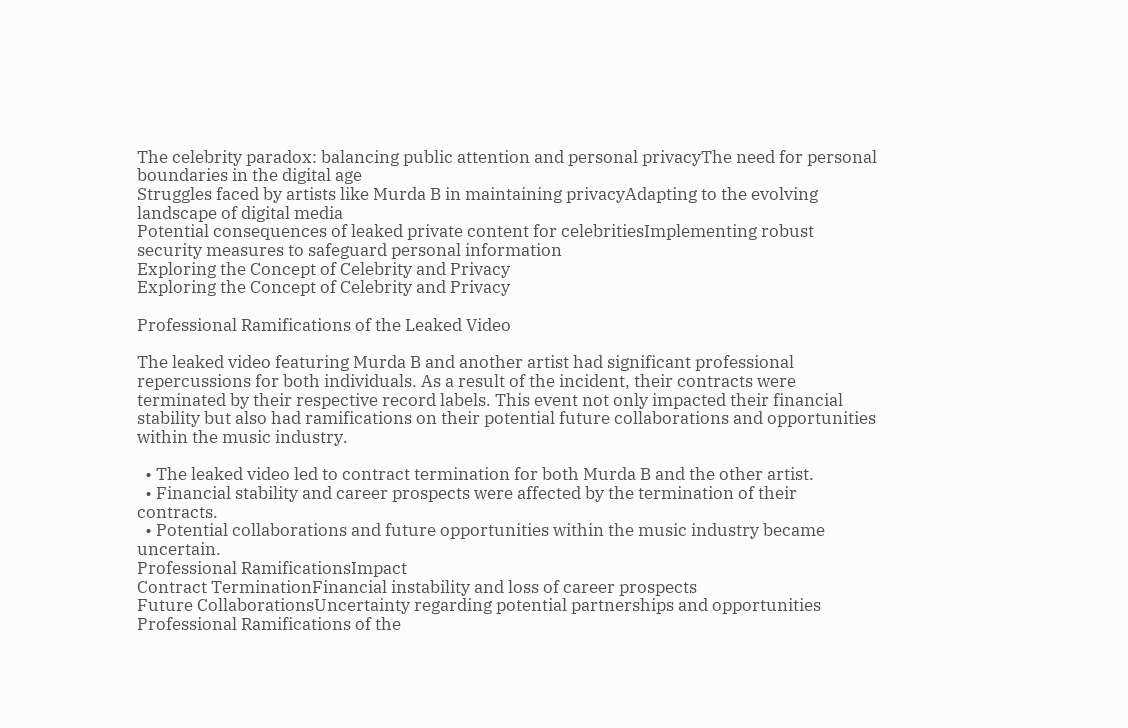The celebrity paradox: balancing public attention and personal privacyThe need for personal boundaries in the digital age
Struggles faced by artists like Murda B in maintaining privacyAdapting to the evolving landscape of digital media
Potential consequences of leaked private content for celebritiesImplementing robust security measures to safeguard personal information
Exploring the Concept of Celebrity and Privacy
Exploring the Concept of Celebrity and Privacy

Professional Ramifications of the Leaked Video

The leaked video featuring Murda B and another artist had significant professional repercussions for both individuals. As a result of the incident, their contracts were terminated by their respective record labels. This event not only impacted their financial stability but also had ramifications on their potential future collaborations and opportunities within the music industry.

  • The leaked video led to contract termination for both Murda B and the other artist.
  • Financial stability and career prospects were affected by the termination of their contracts.
  • Potential collaborations and future opportunities within the music industry became uncertain.
Professional RamificationsImpact
Contract TerminationFinancial instability and loss of career prospects
Future CollaborationsUncertainty regarding potential partnerships and opportunities
Professional Ramifications of the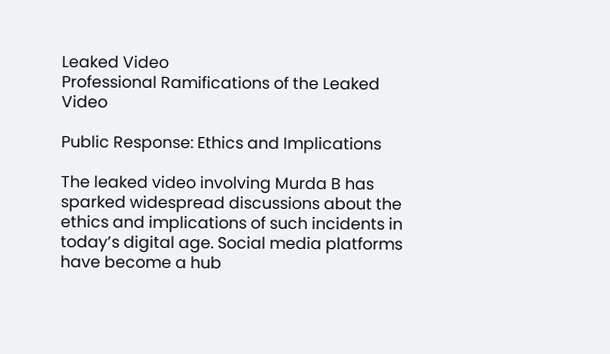Leaked Video
Professional Ramifications of the Leaked Video

Public Response: Ethics and Implications

The leaked video involving Murda B has sparked widespread discussions about the ethics and implications of such incidents in today’s digital age. Social media platforms have become a hub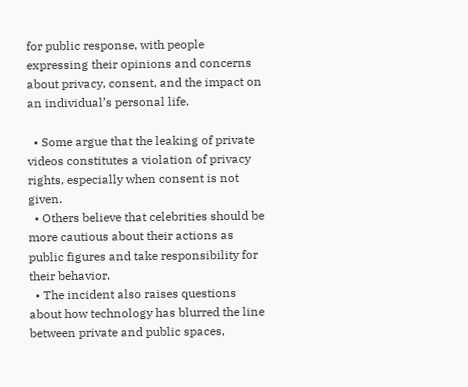for public response, with people expressing their opinions and concerns about privacy, consent, and the impact on an individual’s personal life.

  • Some argue that the leaking of private videos constitutes a violation of privacy rights, especially when consent is not given.
  • Others believe that celebrities should be more cautious about their actions as public figures and take responsibility for their behavior.
  • The incident also raises questions about how technology has blurred the line between private and public spaces,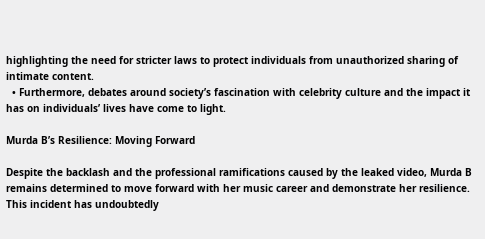highlighting the need for stricter laws to protect individuals from unauthorized sharing of intimate content.
  • Furthermore, debates around society’s fascination with celebrity culture and the impact it has on individuals’ lives have come to light.

Murda B’s Resilience: Moving Forward

Despite the backlash and the professional ramifications caused by the leaked video, Murda B remains determined to move forward with her music career and demonstrate her resilience. This incident has undoubtedly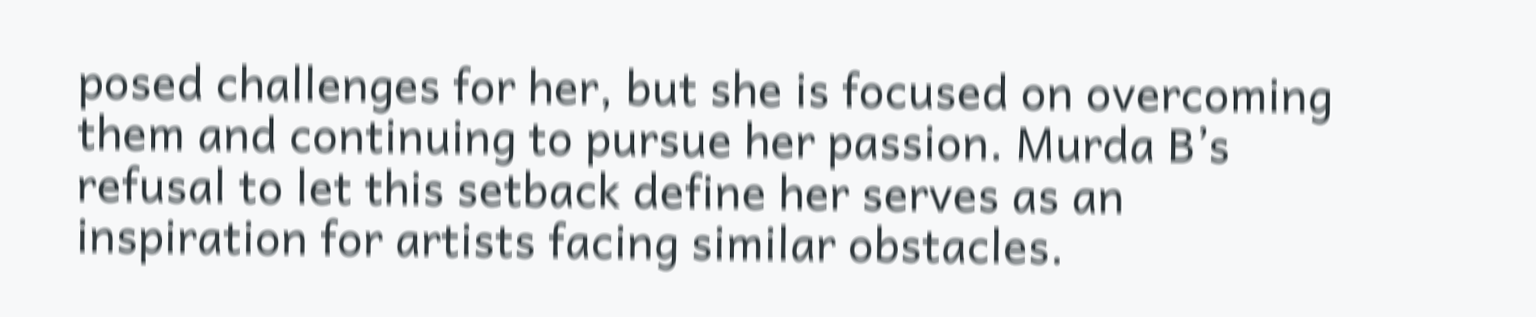posed challenges for her, but she is focused on overcoming them and continuing to pursue her passion. Murda B’s refusal to let this setback define her serves as an inspiration for artists facing similar obstacles.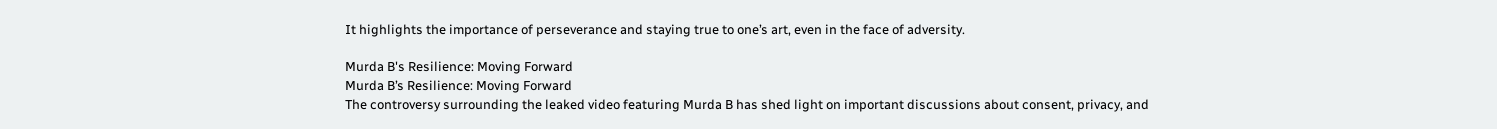It highlights the importance of perseverance and staying true to one’s art, even in the face of adversity.

Murda B's Resilience: Moving Forward
Murda B’s Resilience: Moving Forward
The controversy surrounding the leaked video featuring Murda B has shed light on important discussions about consent, privacy, and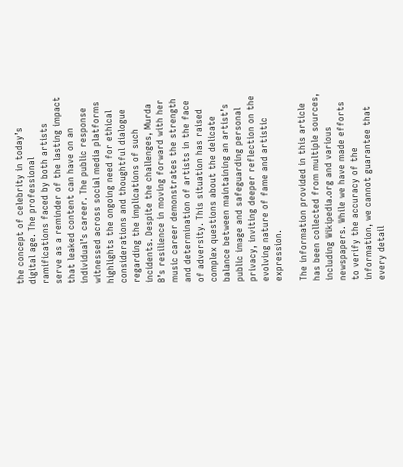the concept of celebrity in today’s digital age. The professional ramifications faced by both artists serve as a reminder of the lasting impact that leaked content can have on an individual’s career. The public response witnessed across social media platforms highlights the ongoing need for ethical considerations and thoughtful dialogue regarding the implications of such incidents. Despite the challenges, Murda B’s resilience in moving forward with her music career demonstrates the strength and determination of artists in the face of adversity. This situation has raised complex questions about the delicate balance between maintaining an artist’s public image and safeguarding personal privacy, inviting deeper reflection on the evolving nature of fame and artistic expression.

The information provided in this article has been collected from multiple sources, including Wikipedia.org and various newspapers. While we have made efforts to verify the accuracy of the information, we cannot guarantee that every detail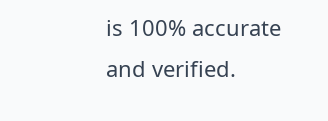is 100% accurate and verified.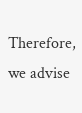Therefore, we advise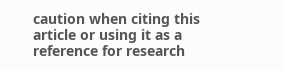caution when citing this article or using it as a reference for research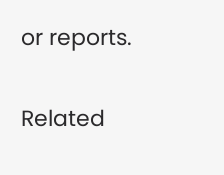or reports.

Related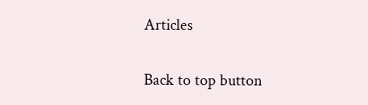Articles

Back to top button